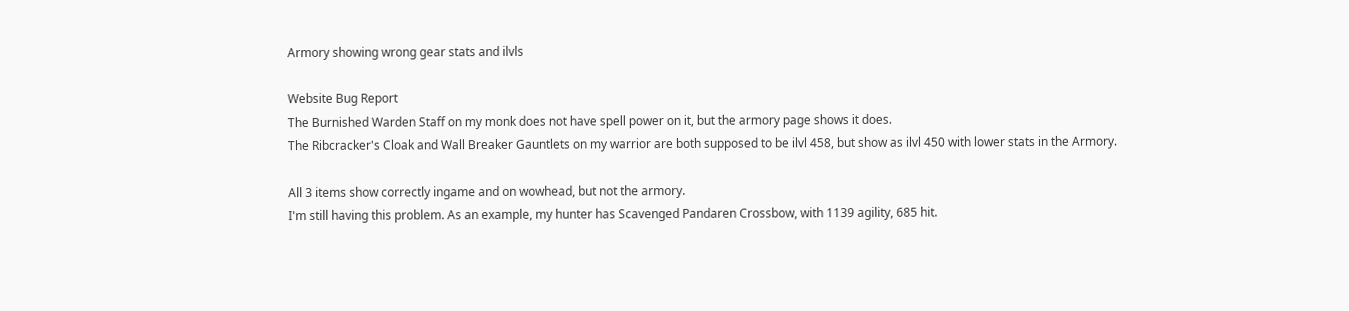Armory showing wrong gear stats and ilvls

Website Bug Report
The Burnished Warden Staff on my monk does not have spell power on it, but the armory page shows it does.
The Ribcracker's Cloak and Wall Breaker Gauntlets on my warrior are both supposed to be ilvl 458, but show as ilvl 450 with lower stats in the Armory.

All 3 items show correctly ingame and on wowhead, but not the armory.
I'm still having this problem. As an example, my hunter has Scavenged Pandaren Crossbow, with 1139 agility, 685 hit.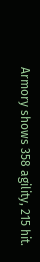Armory shows 358 agility, 215 hit.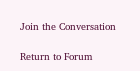Join the Conversation

Return to Forum